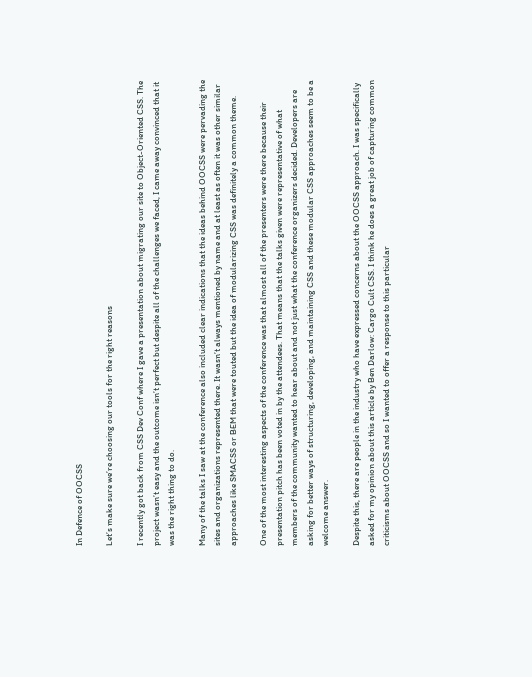In Defence of OOCSS

Let’s make sure we’re choosing our tools for the right reasons

I recently got back from CSS Dev Conf where I gave a presentation about migrating our site to Object-Oriented CSS. The project wasn’t easy and the outcome isn’t perfect but despite all of the challenges we faced, I came away convinced that it was the right thing to do.

Many of the talks I saw at the conference also included clear indications that the ideas behind OOCSS were pervading the sites and organizations represented there. It wasn’t always mentioned by name and at least as often it was other similar approaches like SMACSS or BEM that were touted but the idea of modularizing CSS was definitely a common theme.

One of the most interesting aspects of the conference was that almost all of the presenters were there because their presentation pitch has been voted in by the attendees. That means that the talks given were representative of what members of the community wanted to hear about and not just what the conference organizers decided. Developers are asking for better ways of structuring, developing, and maintaining CSS and these modular CSS approaches seem to be a welcome answer.

Despite this, there are people in the industry who have expressed concerns about the OOCSS approach. I was specifically asked for my opinion about this article by Ben Darlow: Cargo Cult CSS. I think he does a great job of capturing common criticisms about OOCSS and so I wanted to offer a response to this particular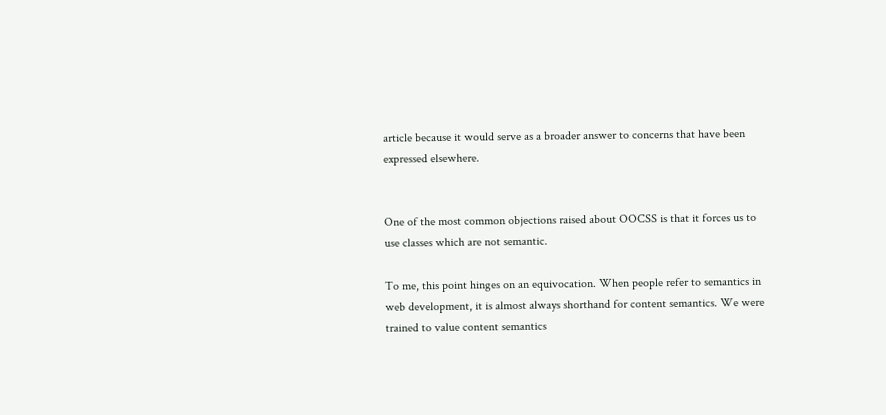article because it would serve as a broader answer to concerns that have been expressed elsewhere.


One of the most common objections raised about OOCSS is that it forces us to use classes which are not semantic.

To me, this point hinges on an equivocation. When people refer to semantics in web development, it is almost always shorthand for content semantics. We were trained to value content semantics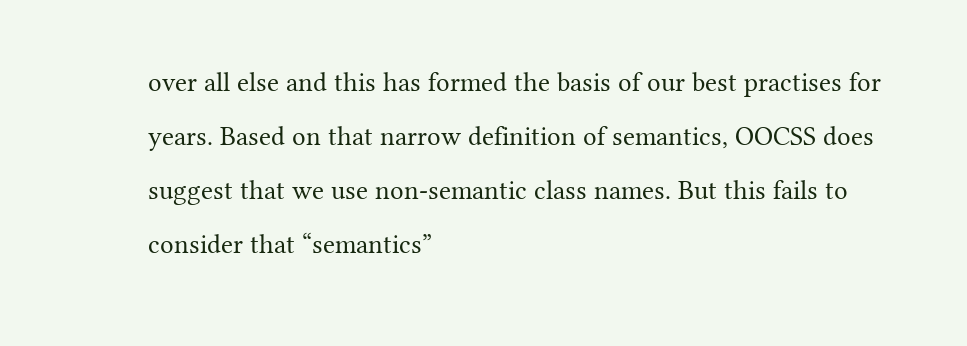over all else and this has formed the basis of our best practises for years. Based on that narrow definition of semantics, OOCSS does suggest that we use non-semantic class names. But this fails to consider that “semantics”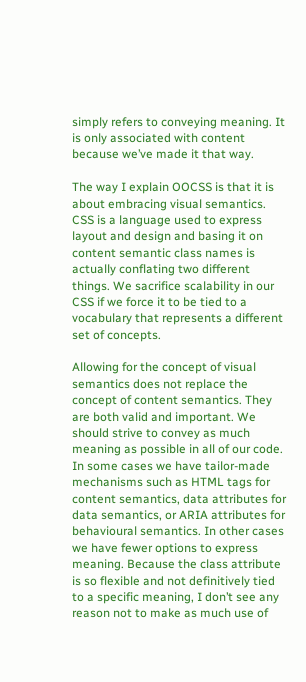simply refers to conveying meaning. It is only associated with content because we’ve made it that way.

The way I explain OOCSS is that it is about embracing visual semantics. CSS is a language used to express layout and design and basing it on content semantic class names is actually conflating two different things. We sacrifice scalability in our CSS if we force it to be tied to a vocabulary that represents a different set of concepts.

Allowing for the concept of visual semantics does not replace the concept of content semantics. They are both valid and important. We should strive to convey as much meaning as possible in all of our code. In some cases we have tailor-made mechanisms such as HTML tags for content semantics, data attributes for data semantics, or ARIA attributes for behavioural semantics. In other cases we have fewer options to express meaning. Because the class attribute is so flexible and not definitively tied to a specific meaning, I don’t see any reason not to make as much use of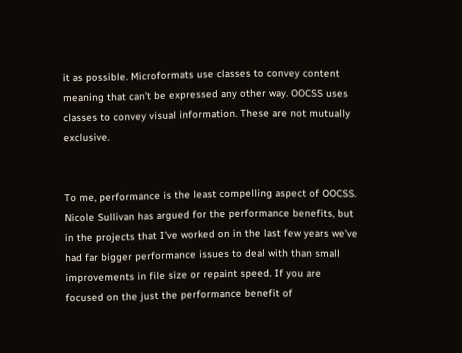it as possible. Microformats use classes to convey content meaning that can’t be expressed any other way. OOCSS uses classes to convey visual information. These are not mutually exclusive.


To me, performance is the least compelling aspect of OOCSS. Nicole Sullivan has argued for the performance benefits, but in the projects that I’ve worked on in the last few years we’ve had far bigger performance issues to deal with than small improvements in file size or repaint speed. If you are focused on the just the performance benefit of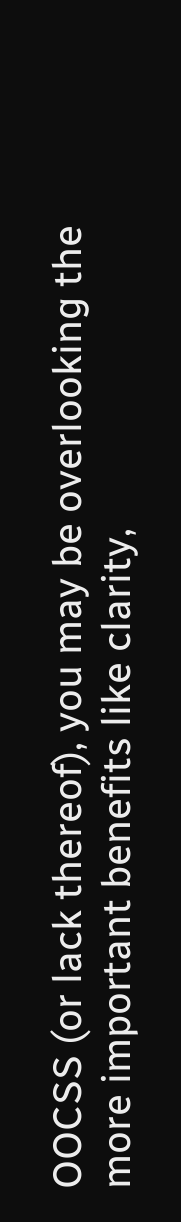OOCSS (or lack thereof), you may be overlooking the more important benefits like clarity,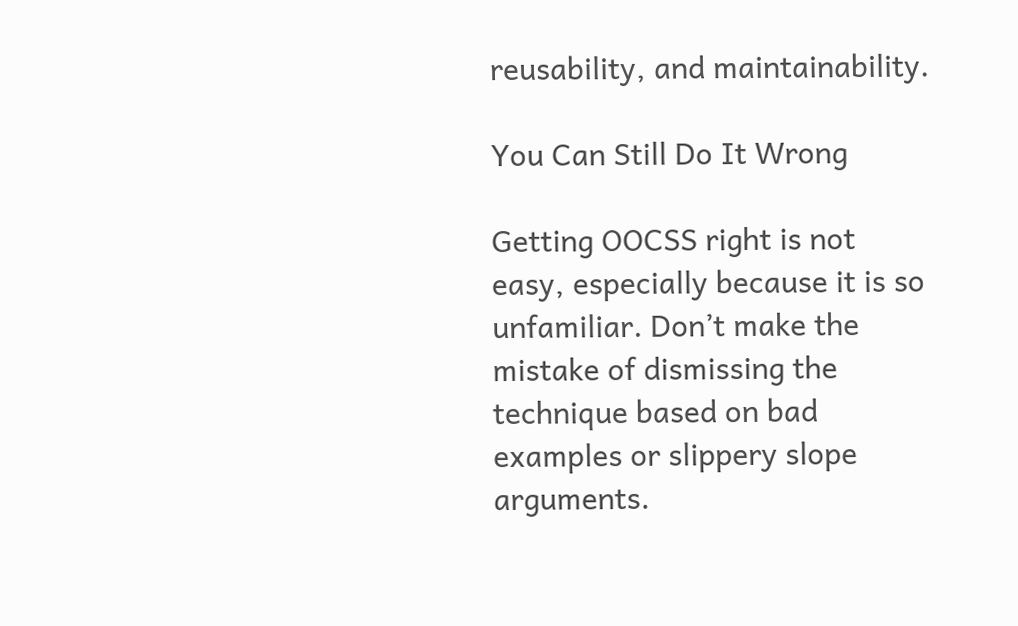reusability, and maintainability.

You Can Still Do It Wrong

Getting OOCSS right is not easy, especially because it is so unfamiliar. Don’t make the mistake of dismissing the technique based on bad examples or slippery slope arguments.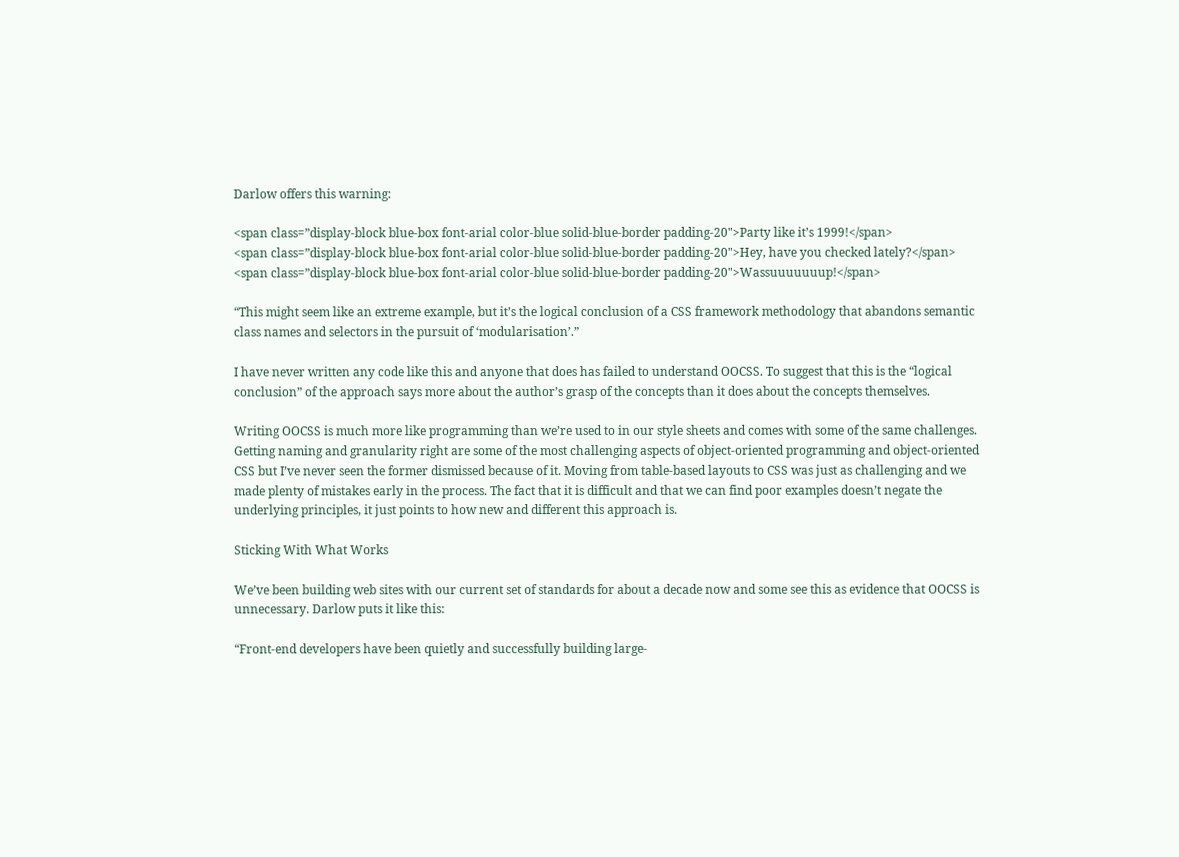Darlow offers this warning:

<span class=”display-block blue-box font-arial color-blue solid-blue-border padding-20">Party like it’s 1999!</span>
<span class=”display-block blue-box font-arial color-blue solid-blue-border padding-20">Hey, have you checked lately?</span>
<span class=”display-block blue-box font-arial color-blue solid-blue-border padding-20">Wassuuuuuuup!</span>

“This might seem like an extreme example, but it’s the logical conclusion of a CSS framework methodology that abandons semantic class names and selectors in the pursuit of ‘modularisation’.”

I have never written any code like this and anyone that does has failed to understand OOCSS. To suggest that this is the “logical conclusion” of the approach says more about the author’s grasp of the concepts than it does about the concepts themselves.

Writing OOCSS is much more like programming than we’re used to in our style sheets and comes with some of the same challenges. Getting naming and granularity right are some of the most challenging aspects of object-oriented programming and object-oriented CSS but I’ve never seen the former dismissed because of it. Moving from table-based layouts to CSS was just as challenging and we made plenty of mistakes early in the process. The fact that it is difficult and that we can find poor examples doesn’t negate the underlying principles, it just points to how new and different this approach is.

Sticking With What Works

We’ve been building web sites with our current set of standards for about a decade now and some see this as evidence that OOCSS is unnecessary. Darlow puts it like this:

“Front-end developers have been quietly and successfully building large-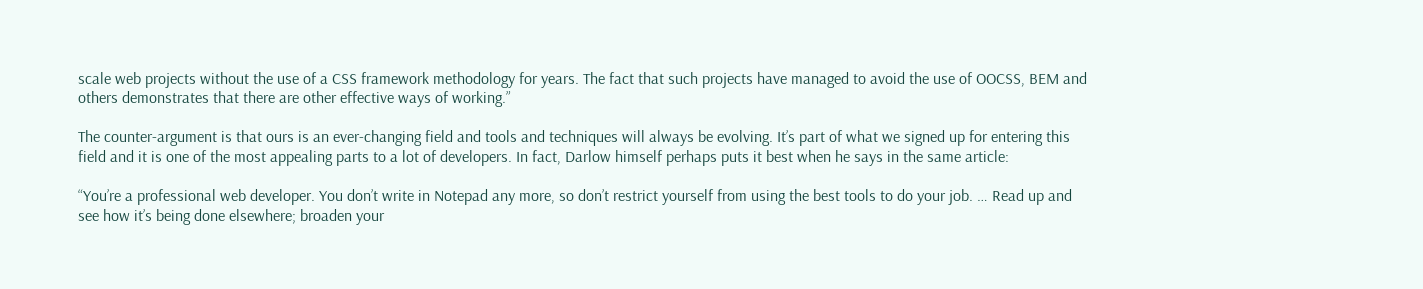scale web projects without the use of a CSS framework methodology for years. The fact that such projects have managed to avoid the use of OOCSS, BEM and others demonstrates that there are other effective ways of working.”

The counter-argument is that ours is an ever-changing field and tools and techniques will always be evolving. It’s part of what we signed up for entering this field and it is one of the most appealing parts to a lot of developers. In fact, Darlow himself perhaps puts it best when he says in the same article:

“You’re a professional web developer. You don’t write in Notepad any more, so don’t restrict yourself from using the best tools to do your job. … Read up and see how it’s being done elsewhere; broaden your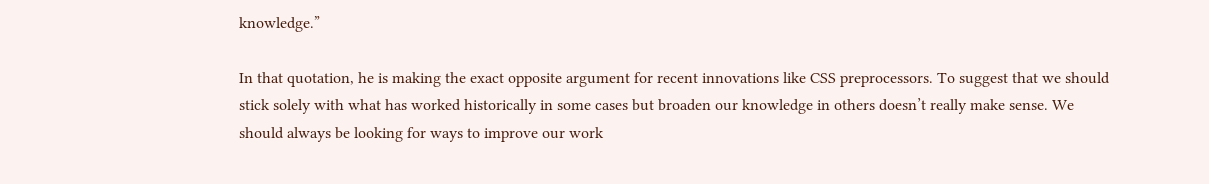knowledge.”

In that quotation, he is making the exact opposite argument for recent innovations like CSS preprocessors. To suggest that we should stick solely with what has worked historically in some cases but broaden our knowledge in others doesn’t really make sense. We should always be looking for ways to improve our work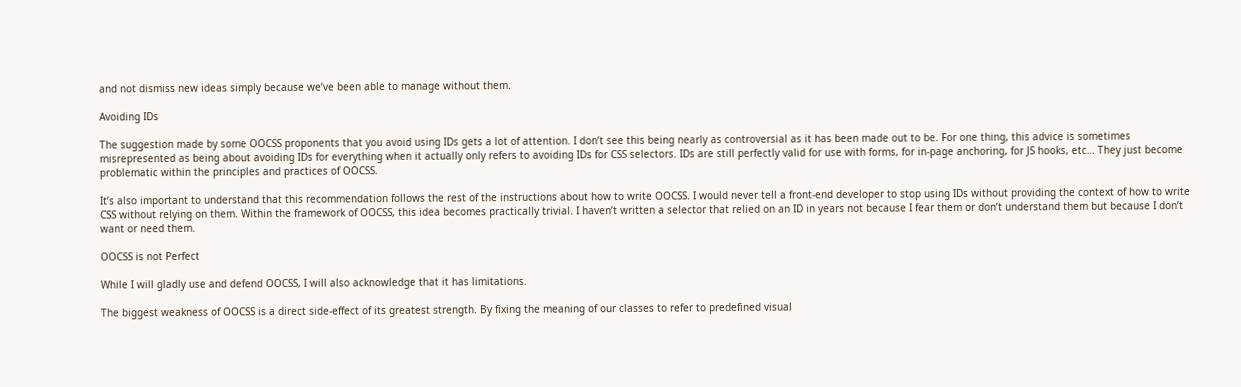and not dismiss new ideas simply because we’ve been able to manage without them.

Avoiding IDs

The suggestion made by some OOCSS proponents that you avoid using IDs gets a lot of attention. I don’t see this being nearly as controversial as it has been made out to be. For one thing, this advice is sometimes misrepresented as being about avoiding IDs for everything when it actually only refers to avoiding IDs for CSS selectors. IDs are still perfectly valid for use with forms, for in-page anchoring, for JS hooks, etc… They just become problematic within the principles and practices of OOCSS.

It’s also important to understand that this recommendation follows the rest of the instructions about how to write OOCSS. I would never tell a front-end developer to stop using IDs without providing the context of how to write CSS without relying on them. Within the framework of OOCSS, this idea becomes practically trivial. I haven’t written a selector that relied on an ID in years not because I fear them or don’t understand them but because I don’t want or need them.

OOCSS is not Perfect

While I will gladly use and defend OOCSS, I will also acknowledge that it has limitations.

The biggest weakness of OOCSS is a direct side-effect of its greatest strength. By fixing the meaning of our classes to refer to predefined visual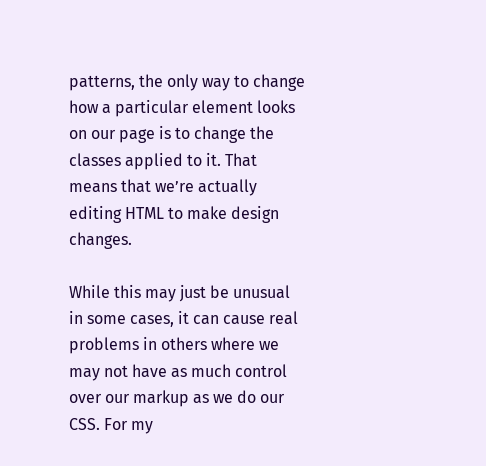patterns, the only way to change how a particular element looks on our page is to change the classes applied to it. That means that we’re actually editing HTML to make design changes.

While this may just be unusual in some cases, it can cause real problems in others where we may not have as much control over our markup as we do our CSS. For my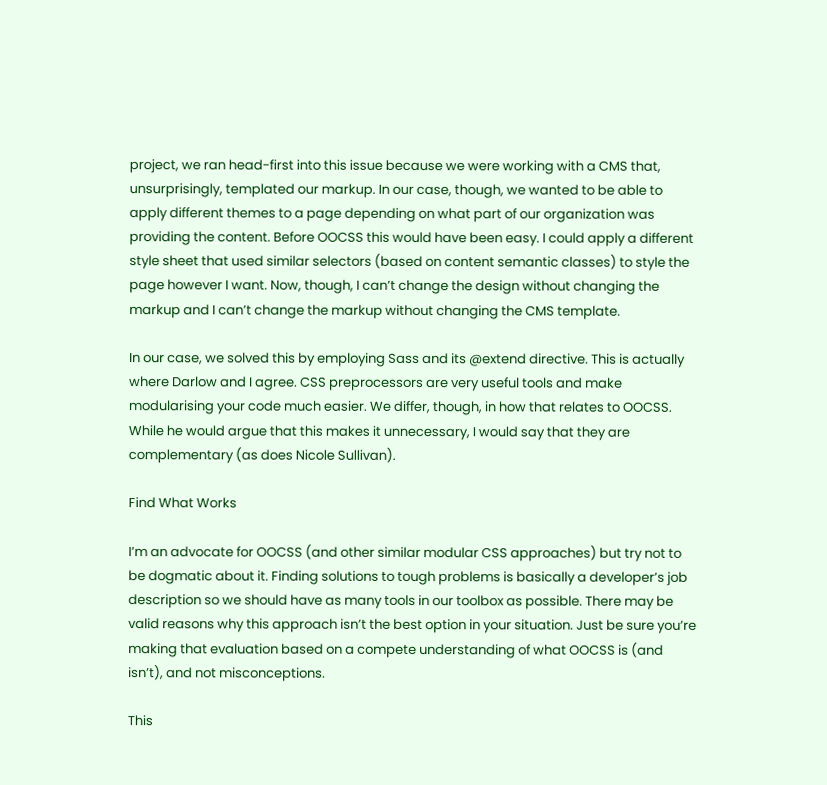project, we ran head-first into this issue because we were working with a CMS that, unsurprisingly, templated our markup. In our case, though, we wanted to be able to apply different themes to a page depending on what part of our organization was providing the content. Before OOCSS this would have been easy. I could apply a different style sheet that used similar selectors (based on content semantic classes) to style the page however I want. Now, though, I can’t change the design without changing the markup and I can’t change the markup without changing the CMS template.

In our case, we solved this by employing Sass and its @extend directive. This is actually where Darlow and I agree. CSS preprocessors are very useful tools and make modularising your code much easier. We differ, though, in how that relates to OOCSS. While he would argue that this makes it unnecessary, I would say that they are complementary (as does Nicole Sullivan).

Find What Works

I’m an advocate for OOCSS (and other similar modular CSS approaches) but try not to be dogmatic about it. Finding solutions to tough problems is basically a developer’s job description so we should have as many tools in our toolbox as possible. There may be valid reasons why this approach isn’t the best option in your situation. Just be sure you’re making that evaluation based on a compete understanding of what OOCSS is (and isn’t), and not misconceptions.

This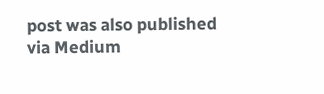post was also published via Medium